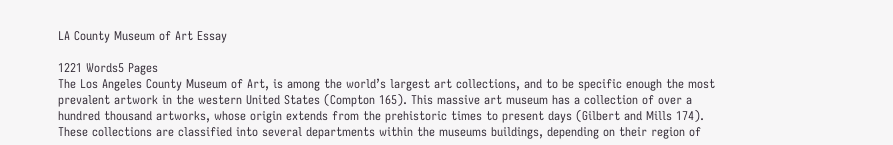LA County Museum of Art Essay

1221 Words5 Pages
The Los Angeles County Museum of Art, is among the world’s largest art collections, and to be specific enough the most prevalent artwork in the western United States (Compton 165). This massive art museum has a collection of over a hundred thousand artworks, whose origin extends from the prehistoric times to present days (Gilbert and Mills 174). These collections are classified into several departments within the museums buildings, depending on their region of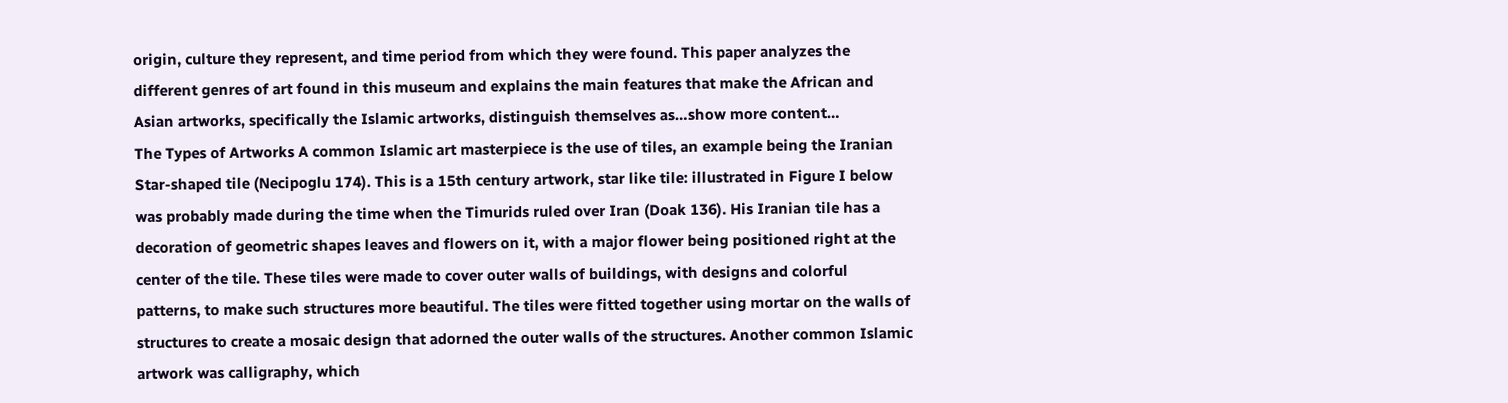origin, culture they represent, and time period from which they were found. This paper analyzes the different genres of art found in this museum and explains the main features that make the African and Asian artworks, specifically the Islamic artworks, distinguish themselves as…show more content…
The Types of Artworks A common Islamic art masterpiece is the use of tiles, an example being the Iranian Star-shaped tile (Necipoglu 174). This is a 15th century artwork, star like tile: illustrated in Figure I below was probably made during the time when the Timurids ruled over Iran (Doak 136). His Iranian tile has a decoration of geometric shapes leaves and flowers on it, with a major flower being positioned right at the center of the tile. These tiles were made to cover outer walls of buildings, with designs and colorful patterns, to make such structures more beautiful. The tiles were fitted together using mortar on the walls of structures to create a mosaic design that adorned the outer walls of the structures. Another common Islamic artwork was calligraphy, which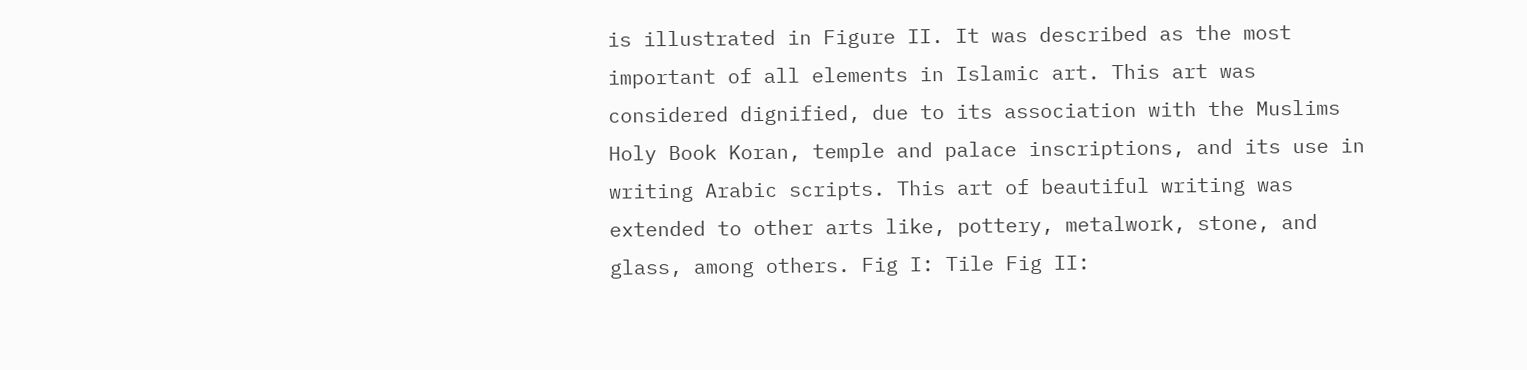is illustrated in Figure II. It was described as the most important of all elements in Islamic art. This art was considered dignified, due to its association with the Muslims Holy Book Koran, temple and palace inscriptions, and its use in writing Arabic scripts. This art of beautiful writing was extended to other arts like, pottery, metalwork, stone, and glass, among others. Fig I: Tile Fig II: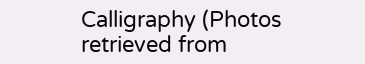Calligraphy (Photos retrieved from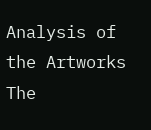Analysis of the Artworks The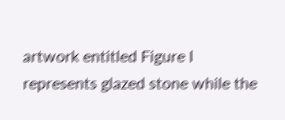artwork entitled Figure I represents glazed stone while the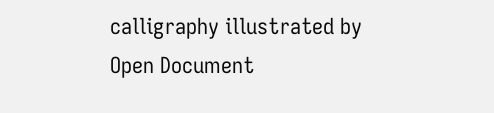calligraphy illustrated by
Open Document